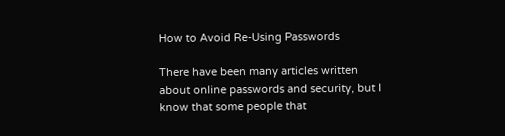How to Avoid Re-Using Passwords

There have been many articles written about online passwords and security, but I know that some people that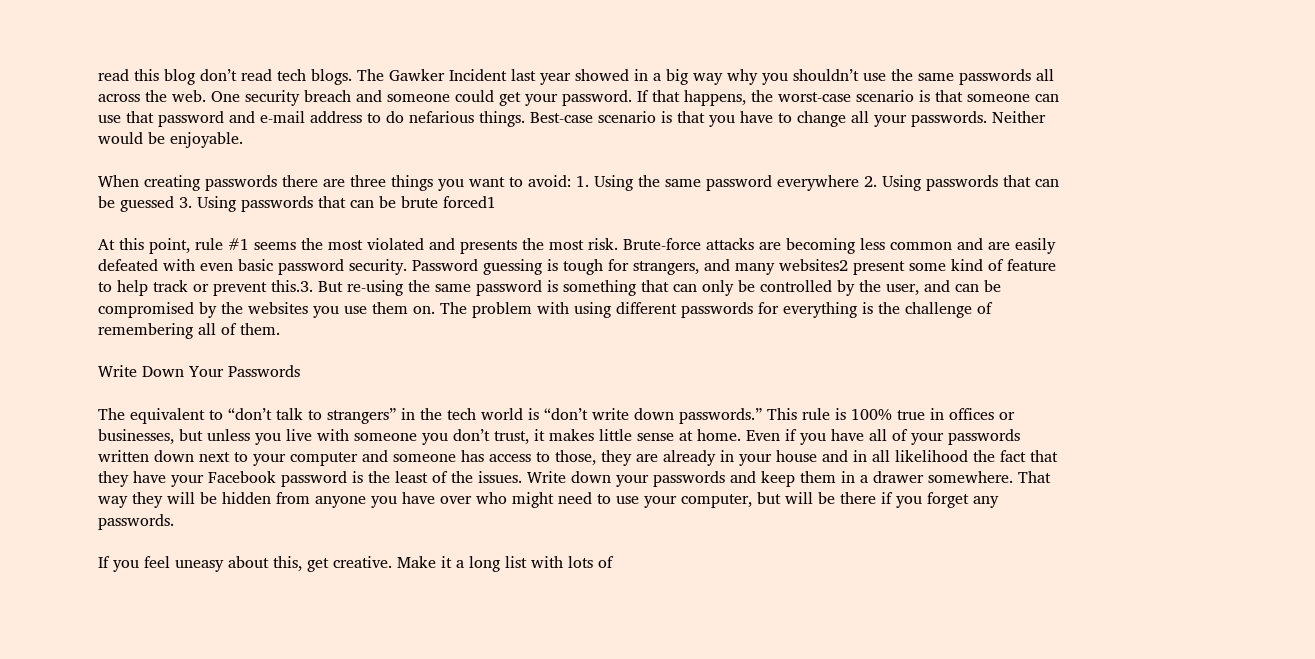read this blog don’t read tech blogs. The Gawker Incident last year showed in a big way why you shouldn’t use the same passwords all across the web. One security breach and someone could get your password. If that happens, the worst-case scenario is that someone can use that password and e-mail address to do nefarious things. Best-case scenario is that you have to change all your passwords. Neither would be enjoyable.

When creating passwords there are three things you want to avoid: 1. Using the same password everywhere 2. Using passwords that can be guessed 3. Using passwords that can be brute forced1

At this point, rule #1 seems the most violated and presents the most risk. Brute-force attacks are becoming less common and are easily defeated with even basic password security. Password guessing is tough for strangers, and many websites2 present some kind of feature to help track or prevent this.3. But re-using the same password is something that can only be controlled by the user, and can be compromised by the websites you use them on. The problem with using different passwords for everything is the challenge of remembering all of them.

Write Down Your Passwords

The equivalent to “don’t talk to strangers” in the tech world is “don’t write down passwords.” This rule is 100% true in offices or businesses, but unless you live with someone you don’t trust, it makes little sense at home. Even if you have all of your passwords written down next to your computer and someone has access to those, they are already in your house and in all likelihood the fact that they have your Facebook password is the least of the issues. Write down your passwords and keep them in a drawer somewhere. That way they will be hidden from anyone you have over who might need to use your computer, but will be there if you forget any passwords.

If you feel uneasy about this, get creative. Make it a long list with lots of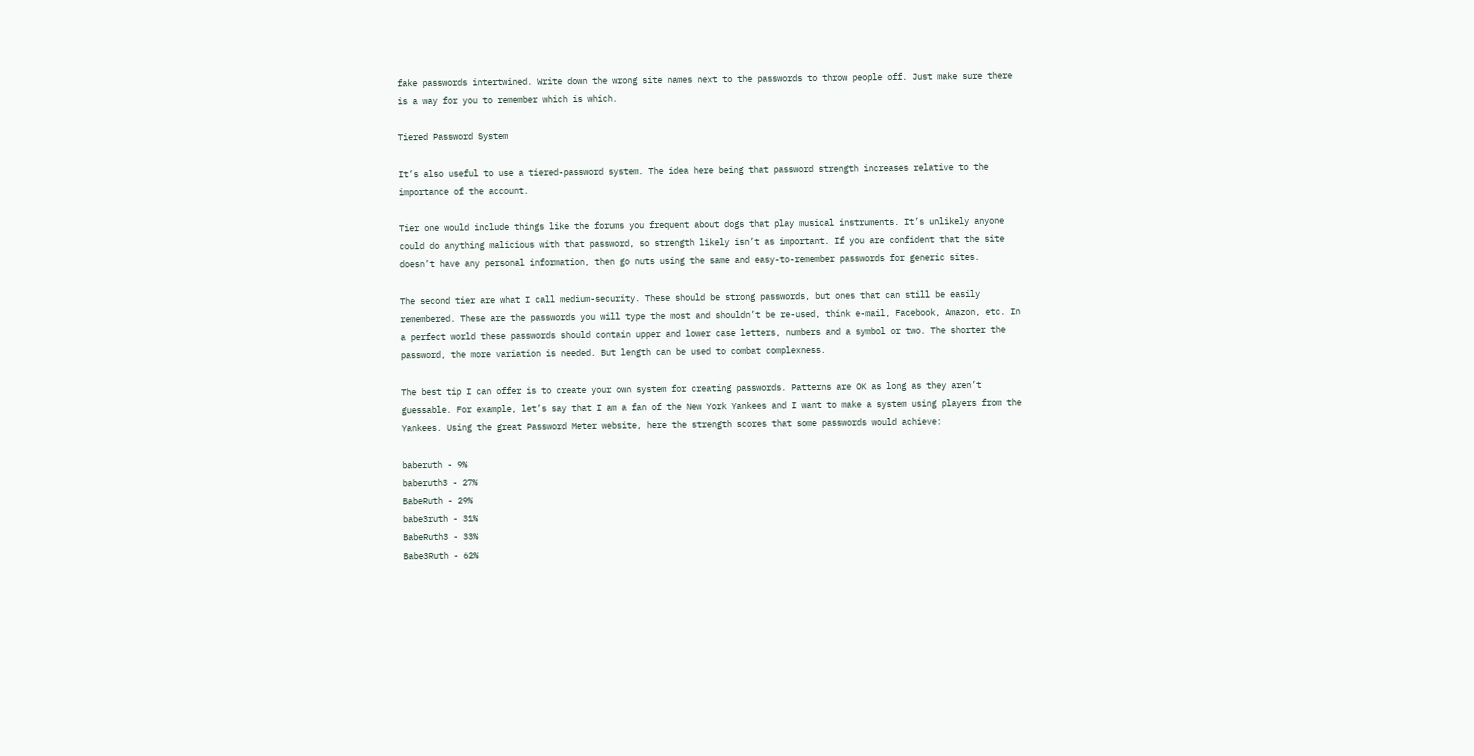fake passwords intertwined. Write down the wrong site names next to the passwords to throw people off. Just make sure there is a way for you to remember which is which.

Tiered Password System

It’s also useful to use a tiered-password system. The idea here being that password strength increases relative to the importance of the account.

Tier one would include things like the forums you frequent about dogs that play musical instruments. It’s unlikely anyone could do anything malicious with that password, so strength likely isn’t as important. If you are confident that the site doesn’t have any personal information, then go nuts using the same and easy-to-remember passwords for generic sites.

The second tier are what I call medium-security. These should be strong passwords, but ones that can still be easily remembered. These are the passwords you will type the most and shouldn’t be re-used, think e-mail, Facebook, Amazon, etc. In a perfect world these passwords should contain upper and lower case letters, numbers and a symbol or two. The shorter the password, the more variation is needed. But length can be used to combat complexness.

The best tip I can offer is to create your own system for creating passwords. Patterns are OK as long as they aren’t guessable. For example, let’s say that I am a fan of the New York Yankees and I want to make a system using players from the Yankees. Using the great Password Meter website, here the strength scores that some passwords would achieve:

baberuth - 9%
baberuth3 - 27%
BabeRuth - 29%
babe3ruth - 31%
BabeRuth3 - 33%
Babe3Ruth - 62%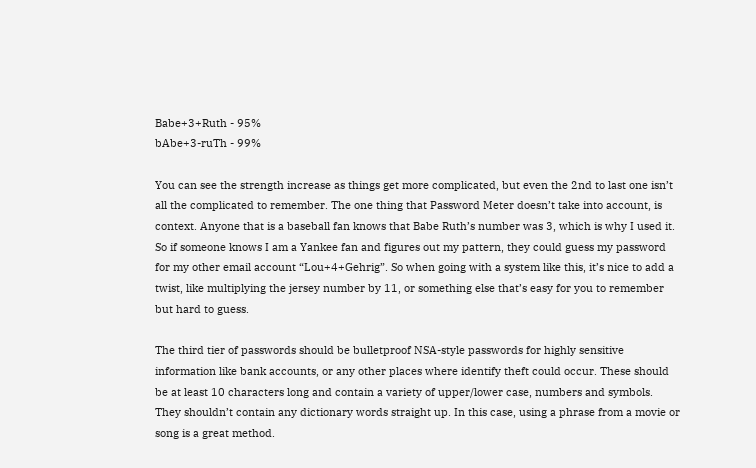Babe+3+Ruth - 95%
bAbe+3-ruTh - 99%

You can see the strength increase as things get more complicated, but even the 2nd to last one isn’t all the complicated to remember. The one thing that Password Meter doesn’t take into account, is context. Anyone that is a baseball fan knows that Babe Ruth’s number was 3, which is why I used it. So if someone knows I am a Yankee fan and figures out my pattern, they could guess my password for my other email account “Lou+4+Gehrig”. So when going with a system like this, it’s nice to add a twist, like multiplying the jersey number by 11, or something else that’s easy for you to remember but hard to guess.

The third tier of passwords should be bulletproof NSA-style passwords for highly sensitive information like bank accounts, or any other places where identify theft could occur. These should be at least 10 characters long and contain a variety of upper/lower case, numbers and symbols. They shouldn’t contain any dictionary words straight up. In this case, using a phrase from a movie or song is a great method.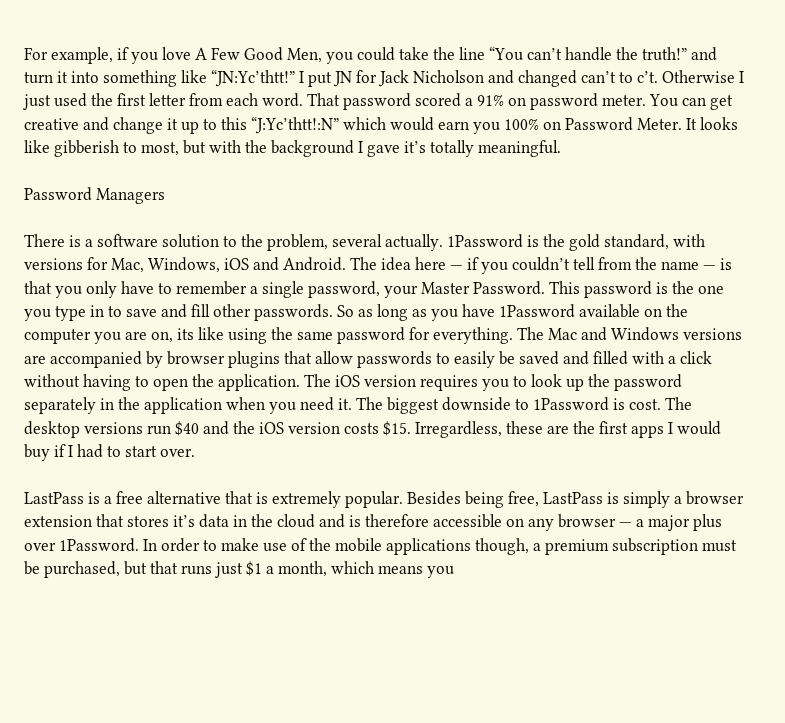For example, if you love A Few Good Men, you could take the line “You can’t handle the truth!” and turn it into something like “JN:Yc’thtt!” I put JN for Jack Nicholson and changed can’t to c’t. Otherwise I just used the first letter from each word. That password scored a 91% on password meter. You can get creative and change it up to this “J:Yc’thtt!:N” which would earn you 100% on Password Meter. It looks like gibberish to most, but with the background I gave it’s totally meaningful.

Password Managers

There is a software solution to the problem, several actually. 1Password is the gold standard, with versions for Mac, Windows, iOS and Android. The idea here — if you couldn’t tell from the name — is that you only have to remember a single password, your Master Password. This password is the one you type in to save and fill other passwords. So as long as you have 1Password available on the computer you are on, its like using the same password for everything. The Mac and Windows versions are accompanied by browser plugins that allow passwords to easily be saved and filled with a click without having to open the application. The iOS version requires you to look up the password separately in the application when you need it. The biggest downside to 1Password is cost. The desktop versions run $40 and the iOS version costs $15. Irregardless, these are the first apps I would buy if I had to start over.

LastPass is a free alternative that is extremely popular. Besides being free, LastPass is simply a browser extension that stores it’s data in the cloud and is therefore accessible on any browser — a major plus over 1Password. In order to make use of the mobile applications though, a premium subscription must be purchased, but that runs just $1 a month, which means you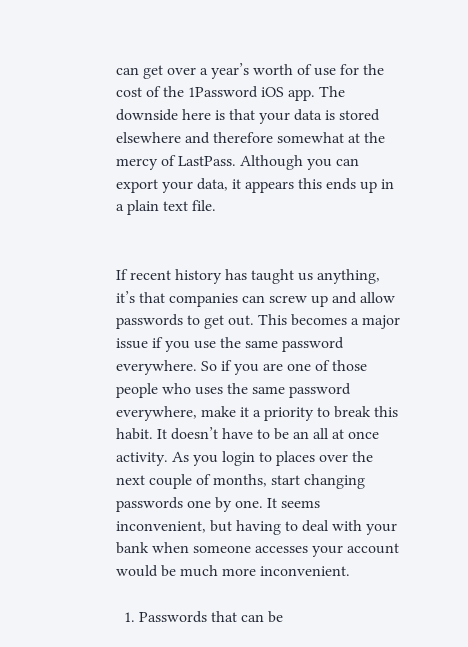can get over a year’s worth of use for the cost of the 1Password iOS app. The downside here is that your data is stored elsewhere and therefore somewhat at the mercy of LastPass. Although you can export your data, it appears this ends up in a plain text file.


If recent history has taught us anything, it’s that companies can screw up and allow passwords to get out. This becomes a major issue if you use the same password everywhere. So if you are one of those people who uses the same password everywhere, make it a priority to break this habit. It doesn’t have to be an all at once activity. As you login to places over the next couple of months, start changing passwords one by one. It seems inconvenient, but having to deal with your bank when someone accesses your account would be much more inconvenient.

  1. Passwords that can be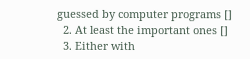guessed by computer programs []
  2. At least the important ones []
  3. Either with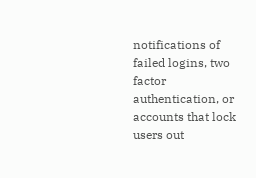notifications of failed logins, two factor authentication, or accounts that lock users out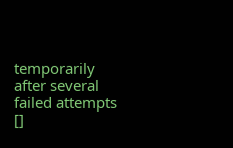temporarily after several failed attempts []